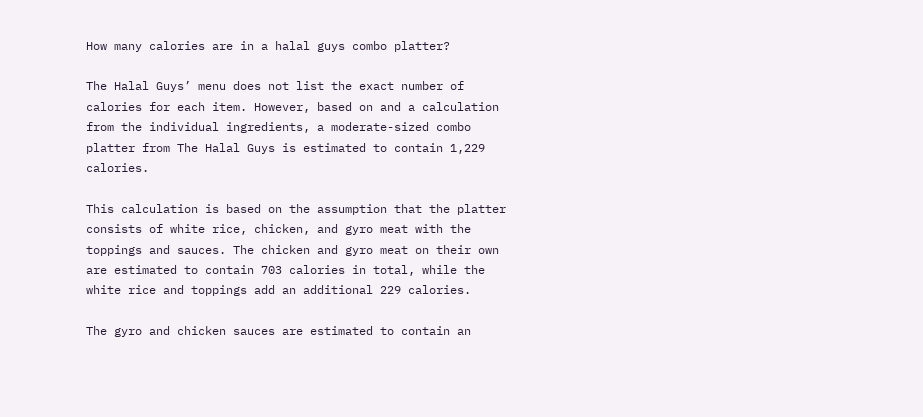How many calories are in a halal guys combo platter?

The Halal Guys’ menu does not list the exact number of calories for each item. However, based on and a calculation from the individual ingredients, a moderate-sized combo platter from The Halal Guys is estimated to contain 1,229 calories.

This calculation is based on the assumption that the platter consists of white rice, chicken, and gyro meat with the toppings and sauces. The chicken and gyro meat on their own are estimated to contain 703 calories in total, while the white rice and toppings add an additional 229 calories.

The gyro and chicken sauces are estimated to contain an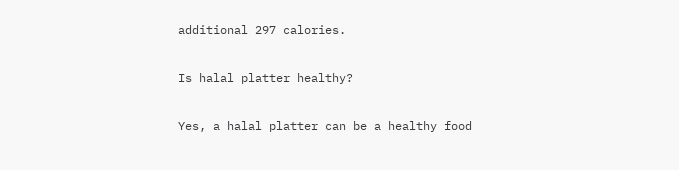additional 297 calories.

Is halal platter healthy?

Yes, a halal platter can be a healthy food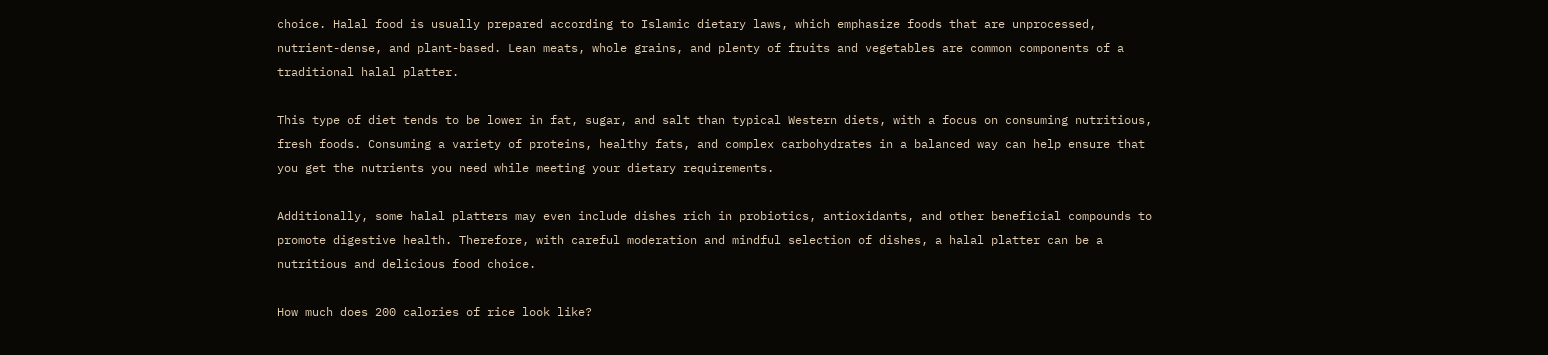choice. Halal food is usually prepared according to Islamic dietary laws, which emphasize foods that are unprocessed, nutrient-dense, and plant-based. Lean meats, whole grains, and plenty of fruits and vegetables are common components of a traditional halal platter.

This type of diet tends to be lower in fat, sugar, and salt than typical Western diets, with a focus on consuming nutritious, fresh foods. Consuming a variety of proteins, healthy fats, and complex carbohydrates in a balanced way can help ensure that you get the nutrients you need while meeting your dietary requirements.

Additionally, some halal platters may even include dishes rich in probiotics, antioxidants, and other beneficial compounds to promote digestive health. Therefore, with careful moderation and mindful selection of dishes, a halal platter can be a nutritious and delicious food choice.

How much does 200 calories of rice look like?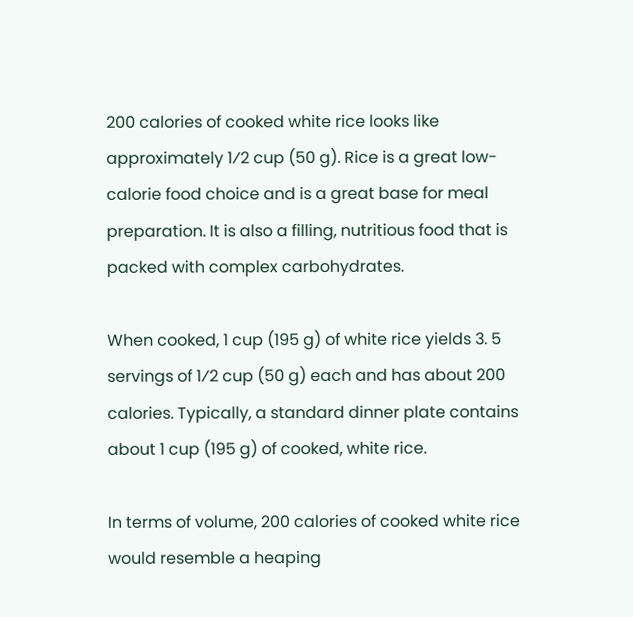200 calories of cooked white rice looks like approximately 1⁄2 cup (50 g). Rice is a great low-calorie food choice and is a great base for meal preparation. It is also a filling, nutritious food that is packed with complex carbohydrates.

When cooked, 1 cup (195 g) of white rice yields 3. 5 servings of 1⁄2 cup (50 g) each and has about 200 calories. Typically, a standard dinner plate contains about 1 cup (195 g) of cooked, white rice.

In terms of volume, 200 calories of cooked white rice would resemble a heaping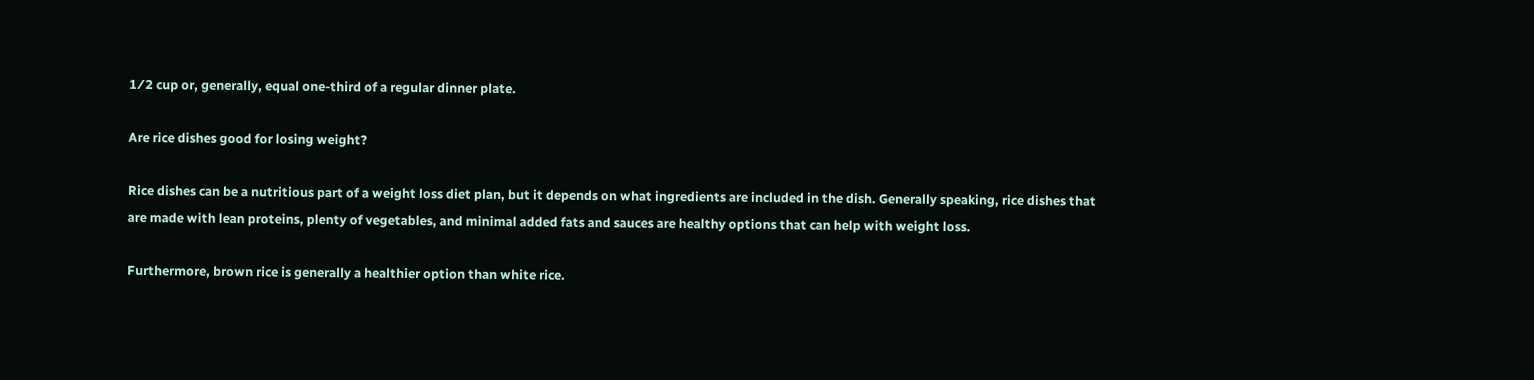1⁄2 cup or, generally, equal one-third of a regular dinner plate.

Are rice dishes good for losing weight?

Rice dishes can be a nutritious part of a weight loss diet plan, but it depends on what ingredients are included in the dish. Generally speaking, rice dishes that are made with lean proteins, plenty of vegetables, and minimal added fats and sauces are healthy options that can help with weight loss.

Furthermore, brown rice is generally a healthier option than white rice.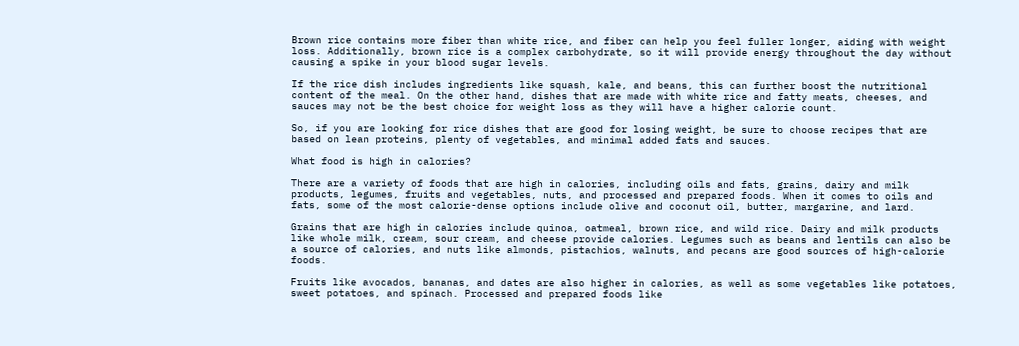Brown rice contains more fiber than white rice, and fiber can help you feel fuller longer, aiding with weight loss. Additionally, brown rice is a complex carbohydrate, so it will provide energy throughout the day without causing a spike in your blood sugar levels.

If the rice dish includes ingredients like squash, kale, and beans, this can further boost the nutritional content of the meal. On the other hand, dishes that are made with white rice and fatty meats, cheeses, and sauces may not be the best choice for weight loss as they will have a higher calorie count.

So, if you are looking for rice dishes that are good for losing weight, be sure to choose recipes that are based on lean proteins, plenty of vegetables, and minimal added fats and sauces.

What food is high in calories?

There are a variety of foods that are high in calories, including oils and fats, grains, dairy and milk products, legumes, fruits and vegetables, nuts, and processed and prepared foods. When it comes to oils and fats, some of the most calorie-dense options include olive and coconut oil, butter, margarine, and lard.

Grains that are high in calories include quinoa, oatmeal, brown rice, and wild rice. Dairy and milk products like whole milk, cream, sour cream, and cheese provide calories. Legumes such as beans and lentils can also be a source of calories, and nuts like almonds, pistachios, walnuts, and pecans are good sources of high-calorie foods.

Fruits like avocados, bananas, and dates are also higher in calories, as well as some vegetables like potatoes, sweet potatoes, and spinach. Processed and prepared foods like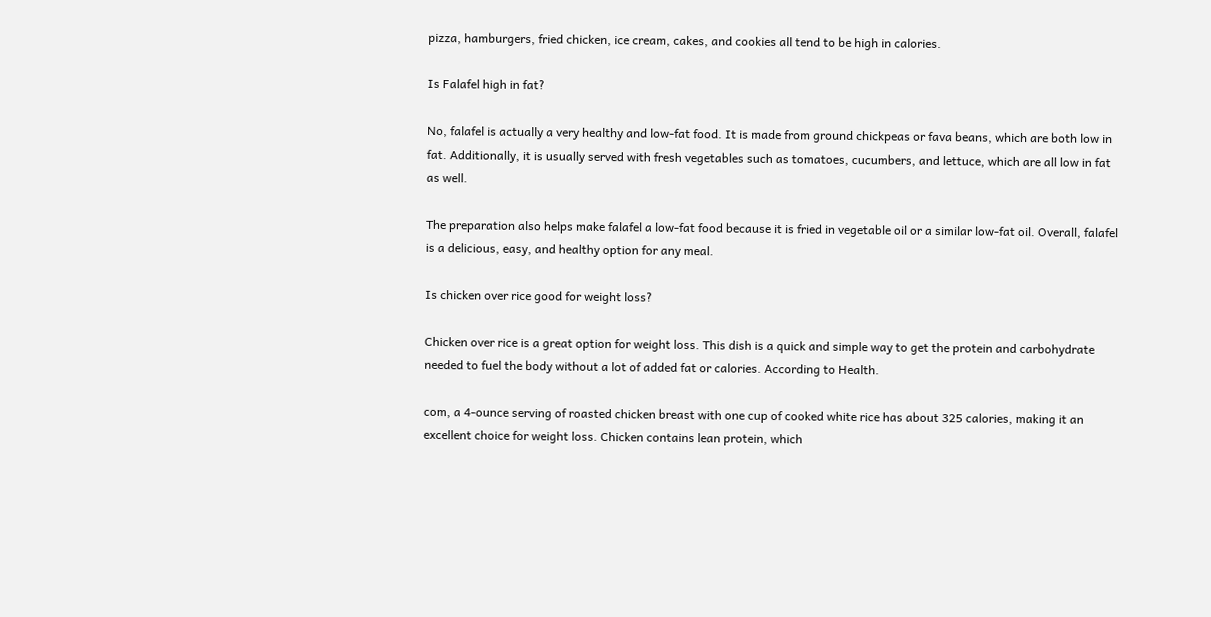pizza, hamburgers, fried chicken, ice cream, cakes, and cookies all tend to be high in calories.

Is Falafel high in fat?

No, falafel is actually a very healthy and low-fat food. It is made from ground chickpeas or fava beans, which are both low in fat. Additionally, it is usually served with fresh vegetables such as tomatoes, cucumbers, and lettuce, which are all low in fat as well.

The preparation also helps make falafel a low-fat food because it is fried in vegetable oil or a similar low-fat oil. Overall, falafel is a delicious, easy, and healthy option for any meal.

Is chicken over rice good for weight loss?

Chicken over rice is a great option for weight loss. This dish is a quick and simple way to get the protein and carbohydrate needed to fuel the body without a lot of added fat or calories. According to Health.

com, a 4-ounce serving of roasted chicken breast with one cup of cooked white rice has about 325 calories, making it an excellent choice for weight loss. Chicken contains lean protein, which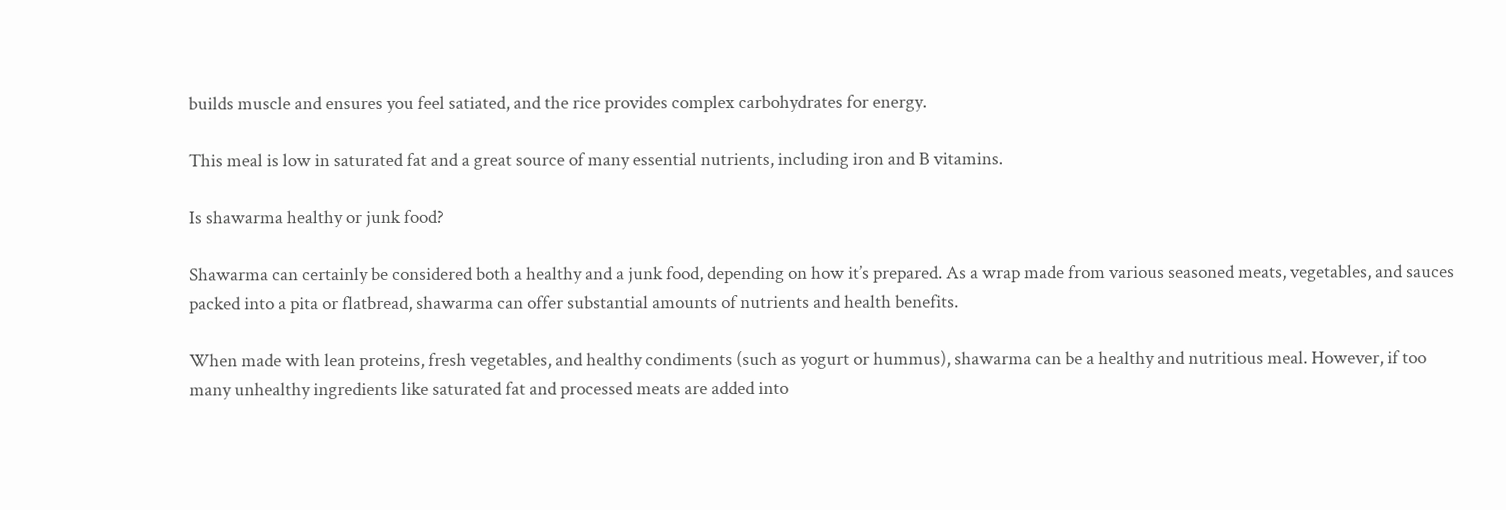builds muscle and ensures you feel satiated, and the rice provides complex carbohydrates for energy.

This meal is low in saturated fat and a great source of many essential nutrients, including iron and B vitamins.

Is shawarma healthy or junk food?

Shawarma can certainly be considered both a healthy and a junk food, depending on how it’s prepared. As a wrap made from various seasoned meats, vegetables, and sauces packed into a pita or flatbread, shawarma can offer substantial amounts of nutrients and health benefits.

When made with lean proteins, fresh vegetables, and healthy condiments (such as yogurt or hummus), shawarma can be a healthy and nutritious meal. However, if too many unhealthy ingredients like saturated fat and processed meats are added into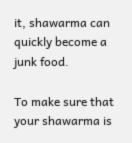it, shawarma can quickly become a junk food.

To make sure that your shawarma is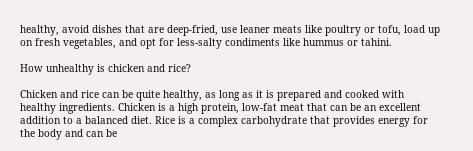healthy, avoid dishes that are deep-fried, use leaner meats like poultry or tofu, load up on fresh vegetables, and opt for less-salty condiments like hummus or tahini.

How unhealthy is chicken and rice?

Chicken and rice can be quite healthy, as long as it is prepared and cooked with healthy ingredients. Chicken is a high protein, low-fat meat that can be an excellent addition to a balanced diet. Rice is a complex carbohydrate that provides energy for the body and can be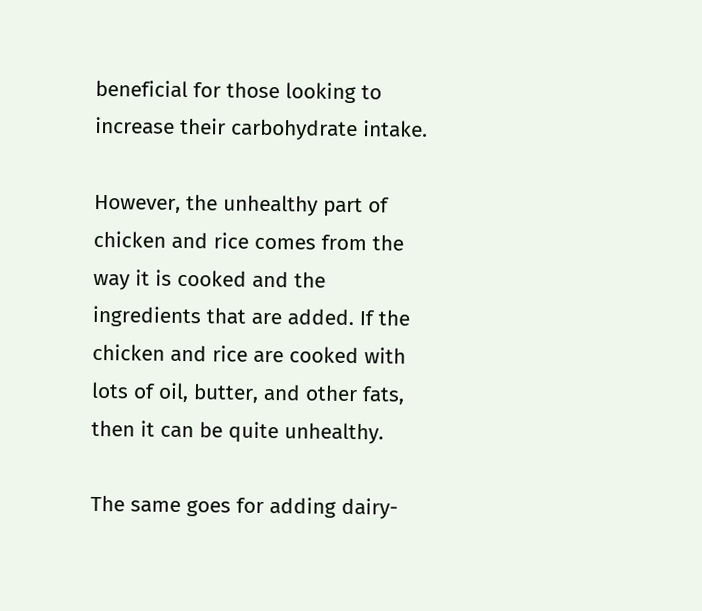beneficial for those looking to increase their carbohydrate intake.

However, the unhealthy part of chicken and rice comes from the way it is cooked and the ingredients that are added. If the chicken and rice are cooked with lots of oil, butter, and other fats, then it can be quite unhealthy.

The same goes for adding dairy-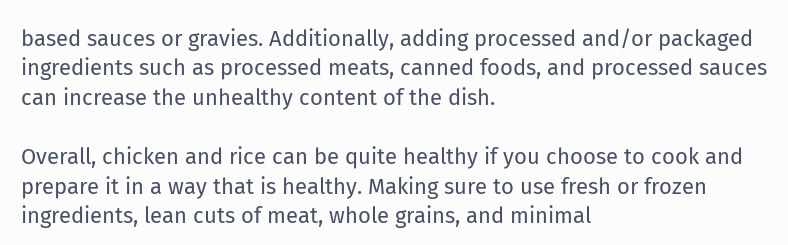based sauces or gravies. Additionally, adding processed and/or packaged ingredients such as processed meats, canned foods, and processed sauces can increase the unhealthy content of the dish.

Overall, chicken and rice can be quite healthy if you choose to cook and prepare it in a way that is healthy. Making sure to use fresh or frozen ingredients, lean cuts of meat, whole grains, and minimal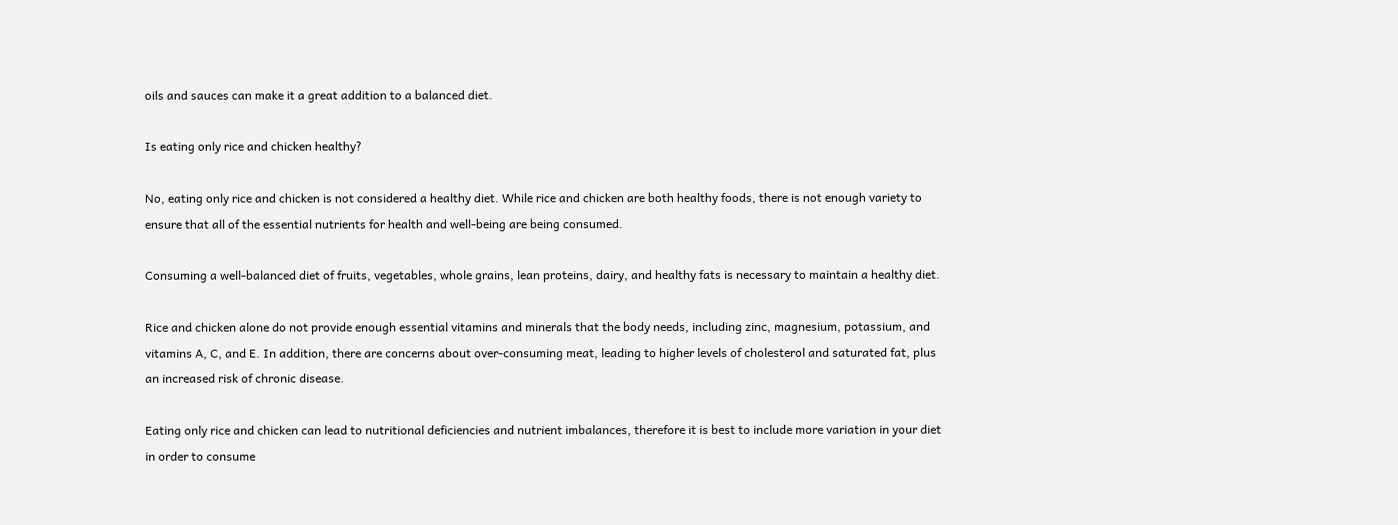oils and sauces can make it a great addition to a balanced diet.

Is eating only rice and chicken healthy?

No, eating only rice and chicken is not considered a healthy diet. While rice and chicken are both healthy foods, there is not enough variety to ensure that all of the essential nutrients for health and well-being are being consumed.

Consuming a well-balanced diet of fruits, vegetables, whole grains, lean proteins, dairy, and healthy fats is necessary to maintain a healthy diet.

Rice and chicken alone do not provide enough essential vitamins and minerals that the body needs, including zinc, magnesium, potassium, and vitamins A, C, and E. In addition, there are concerns about over-consuming meat, leading to higher levels of cholesterol and saturated fat, plus an increased risk of chronic disease.

Eating only rice and chicken can lead to nutritional deficiencies and nutrient imbalances, therefore it is best to include more variation in your diet in order to consume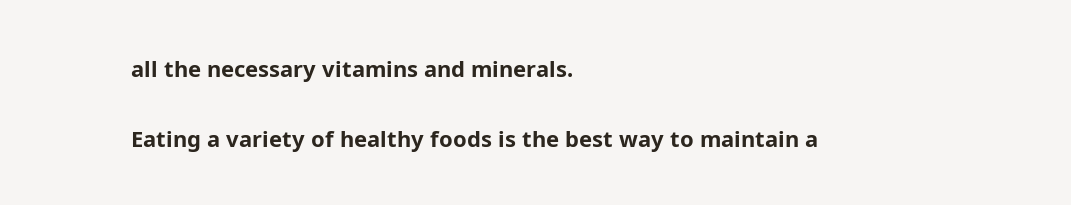all the necessary vitamins and minerals.

Eating a variety of healthy foods is the best way to maintain a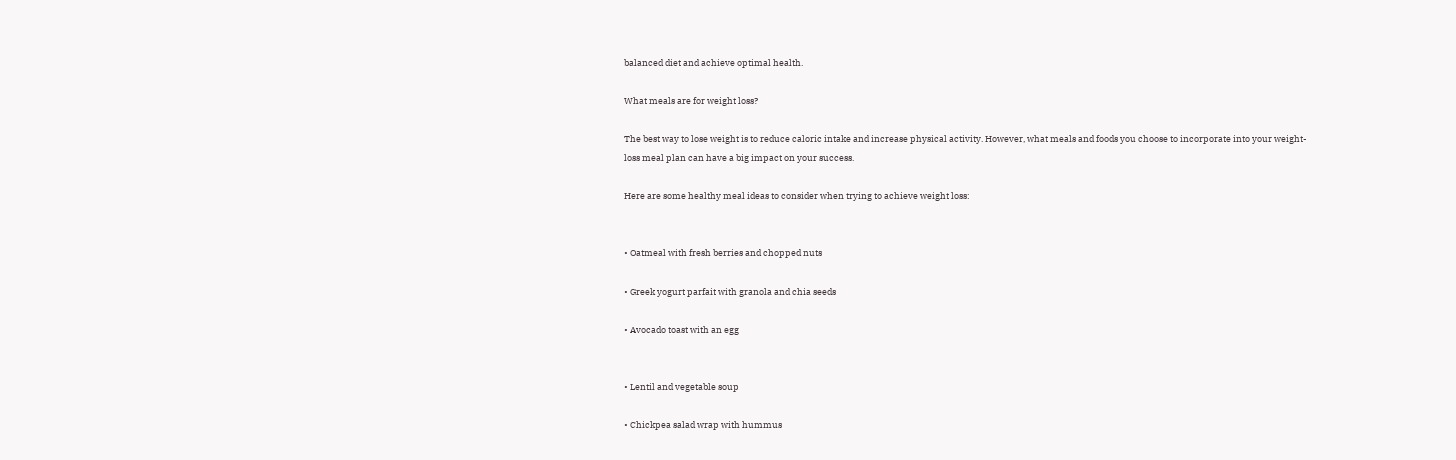balanced diet and achieve optimal health.

What meals are for weight loss?

The best way to lose weight is to reduce caloric intake and increase physical activity. However, what meals and foods you choose to incorporate into your weight-loss meal plan can have a big impact on your success.

Here are some healthy meal ideas to consider when trying to achieve weight loss:


• Oatmeal with fresh berries and chopped nuts

• Greek yogurt parfait with granola and chia seeds

• Avocado toast with an egg


• Lentil and vegetable soup

• Chickpea salad wrap with hummus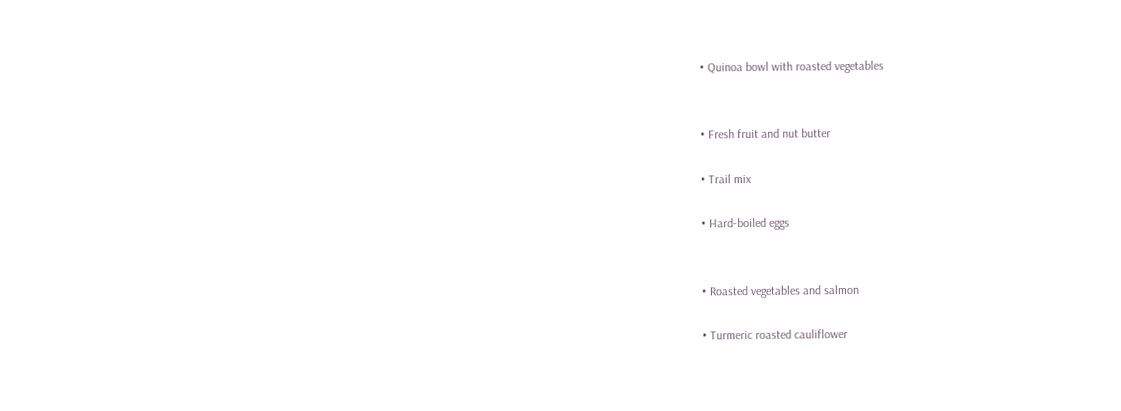• Quinoa bowl with roasted vegetables


• Fresh fruit and nut butter

• Trail mix

• Hard-boiled eggs


• Roasted vegetables and salmon

• Turmeric roasted cauliflower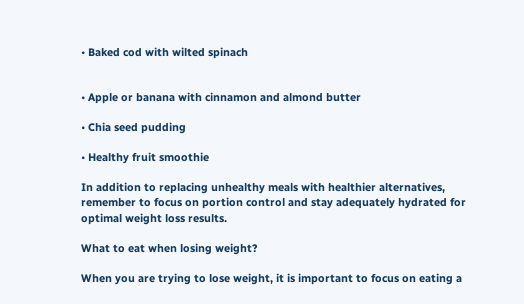• Baked cod with wilted spinach


• Apple or banana with cinnamon and almond butter

• Chia seed pudding

• Healthy fruit smoothie

In addition to replacing unhealthy meals with healthier alternatives, remember to focus on portion control and stay adequately hydrated for optimal weight loss results.

What to eat when losing weight?

When you are trying to lose weight, it is important to focus on eating a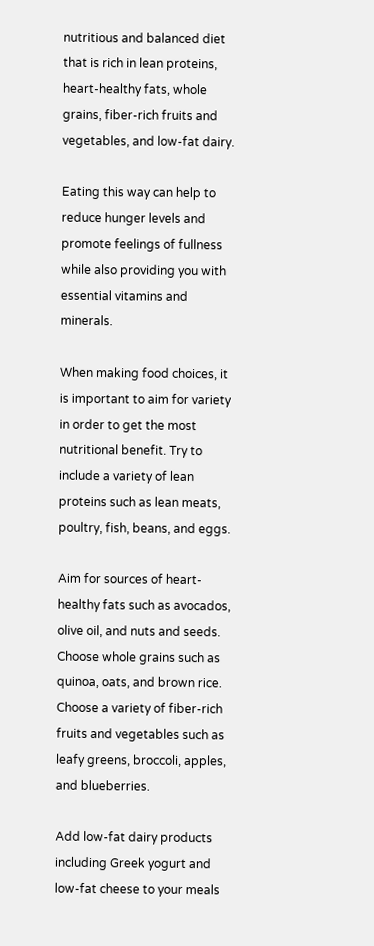nutritious and balanced diet that is rich in lean proteins, heart-healthy fats, whole grains, fiber-rich fruits and vegetables, and low-fat dairy.

Eating this way can help to reduce hunger levels and promote feelings of fullness while also providing you with essential vitamins and minerals.

When making food choices, it is important to aim for variety in order to get the most nutritional benefit. Try to include a variety of lean proteins such as lean meats, poultry, fish, beans, and eggs.

Aim for sources of heart-healthy fats such as avocados, olive oil, and nuts and seeds. Choose whole grains such as quinoa, oats, and brown rice. Choose a variety of fiber-rich fruits and vegetables such as leafy greens, broccoli, apples, and blueberries.

Add low-fat dairy products including Greek yogurt and low-fat cheese to your meals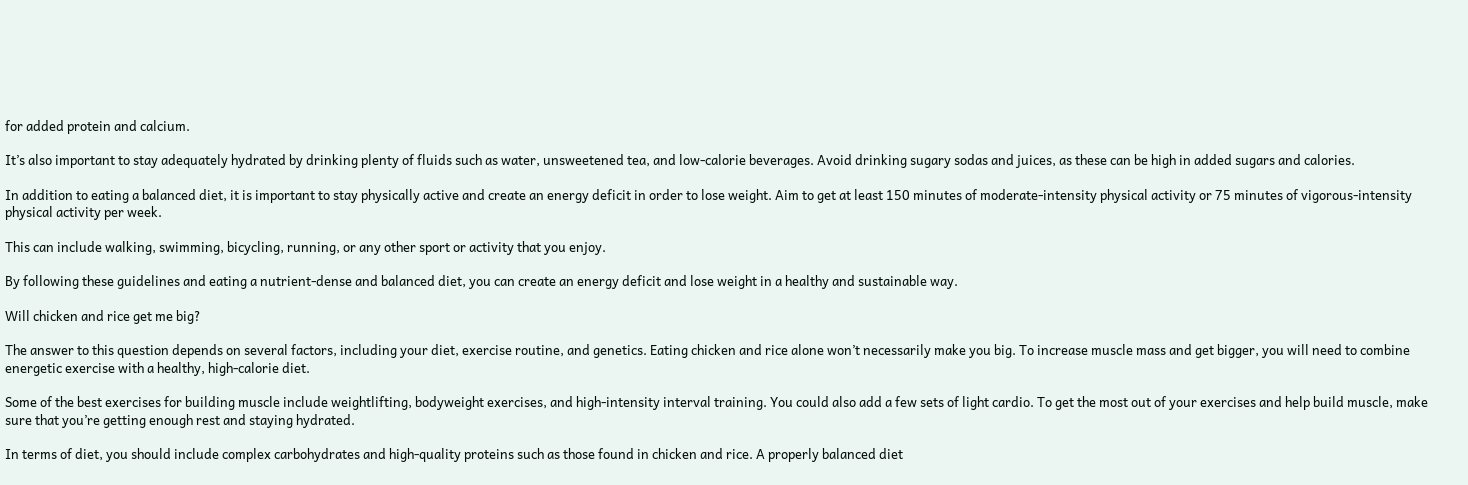for added protein and calcium.

It’s also important to stay adequately hydrated by drinking plenty of fluids such as water, unsweetened tea, and low-calorie beverages. Avoid drinking sugary sodas and juices, as these can be high in added sugars and calories.

In addition to eating a balanced diet, it is important to stay physically active and create an energy deficit in order to lose weight. Aim to get at least 150 minutes of moderate-intensity physical activity or 75 minutes of vigorous-intensity physical activity per week.

This can include walking, swimming, bicycling, running, or any other sport or activity that you enjoy.

By following these guidelines and eating a nutrient-dense and balanced diet, you can create an energy deficit and lose weight in a healthy and sustainable way.

Will chicken and rice get me big?

The answer to this question depends on several factors, including your diet, exercise routine, and genetics. Eating chicken and rice alone won’t necessarily make you big. To increase muscle mass and get bigger, you will need to combine energetic exercise with a healthy, high-calorie diet.

Some of the best exercises for building muscle include weightlifting, bodyweight exercises, and high-intensity interval training. You could also add a few sets of light cardio. To get the most out of your exercises and help build muscle, make sure that you’re getting enough rest and staying hydrated.

In terms of diet, you should include complex carbohydrates and high-quality proteins such as those found in chicken and rice. A properly balanced diet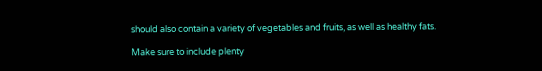should also contain a variety of vegetables and fruits, as well as healthy fats.

Make sure to include plenty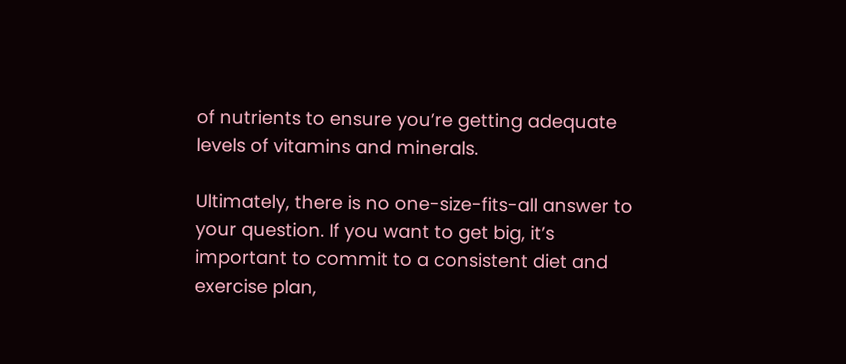of nutrients to ensure you’re getting adequate levels of vitamins and minerals.

Ultimately, there is no one-size-fits-all answer to your question. If you want to get big, it’s important to commit to a consistent diet and exercise plan,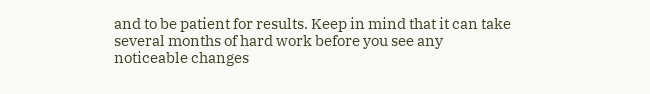and to be patient for results. Keep in mind that it can take several months of hard work before you see any noticeable changes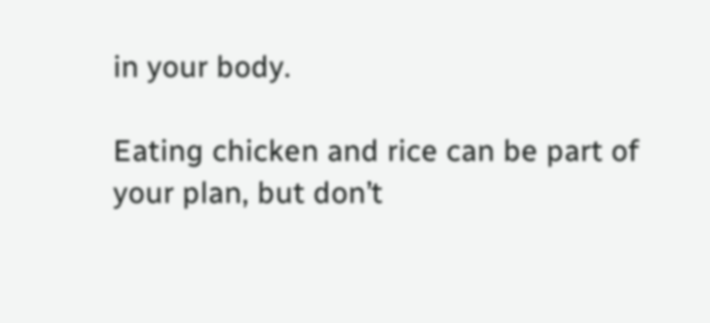in your body.

Eating chicken and rice can be part of your plan, but don’t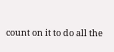count on it to do all the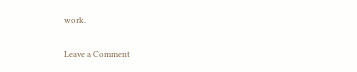work.

Leave a Comment